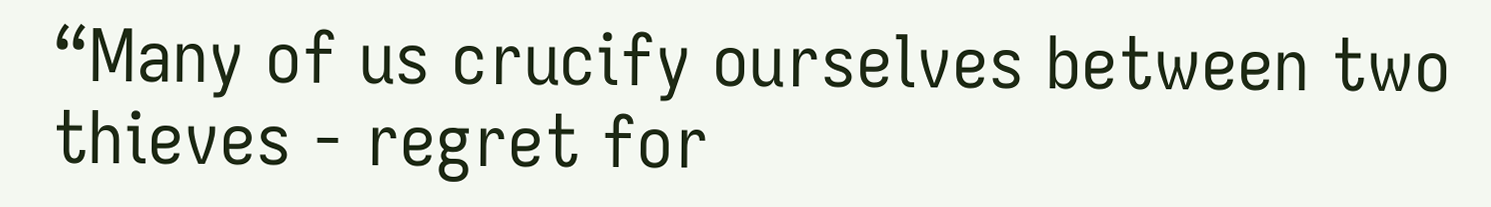“Many of us crucify ourselves between two thieves - regret for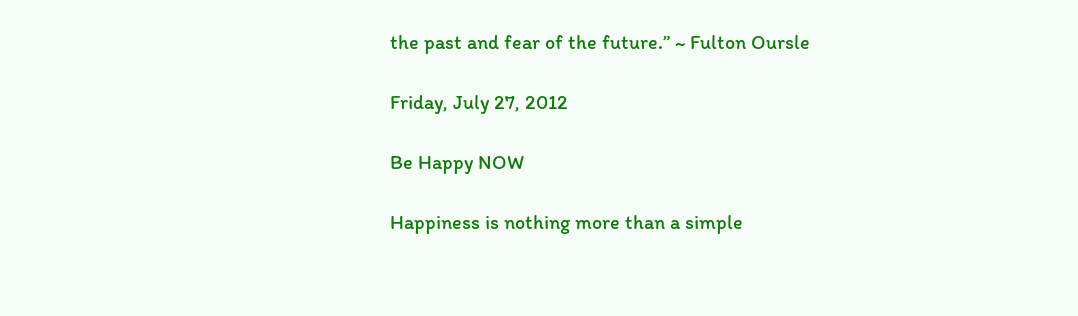the past and fear of the future.” ~ Fulton Oursle

Friday, July 27, 2012

Be Happy NOW

Happiness is nothing more than a simple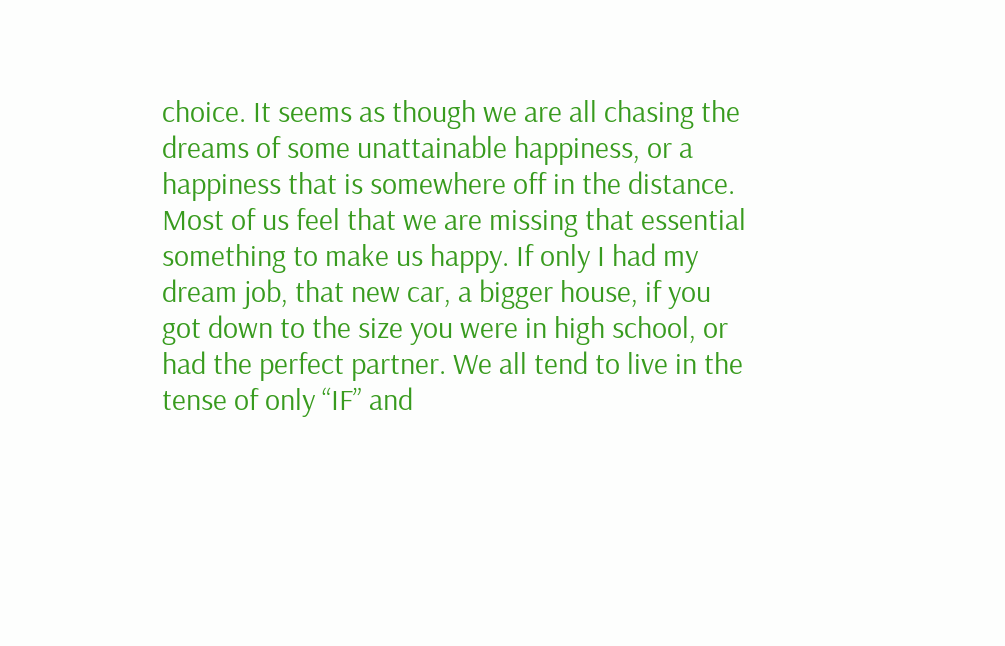choice. It seems as though we are all chasing the dreams of some unattainable happiness, or a happiness that is somewhere off in the distance. Most of us feel that we are missing that essential something to make us happy. If only I had my dream job, that new car, a bigger house, if you got down to the size you were in high school, or had the perfect partner. We all tend to live in the tense of only “IF” and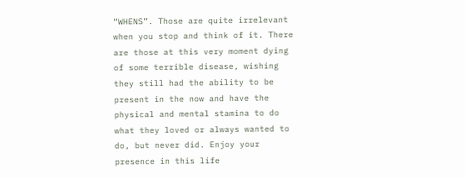“WHENS”. Those are quite irrelevant when you stop and think of it. There are those at this very moment dying of some terrible disease, wishing they still had the ability to be present in the now and have the physical and mental stamina to do what they loved or always wanted to do, but never did. Enjoy your presence in this life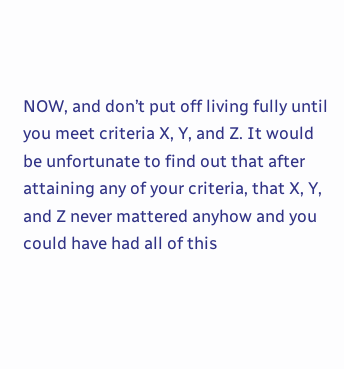NOW, and don’t put off living fully until you meet criteria X, Y, and Z. It would be unfortunate to find out that after attaining any of your criteria, that X, Y, and Z never mattered anyhow and you could have had all of this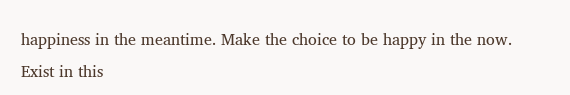happiness in the meantime. Make the choice to be happy in the now. Exist in this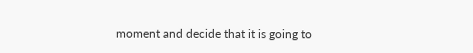moment and decide that it is going to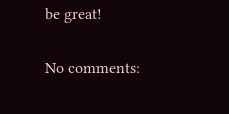be great!

No comments: